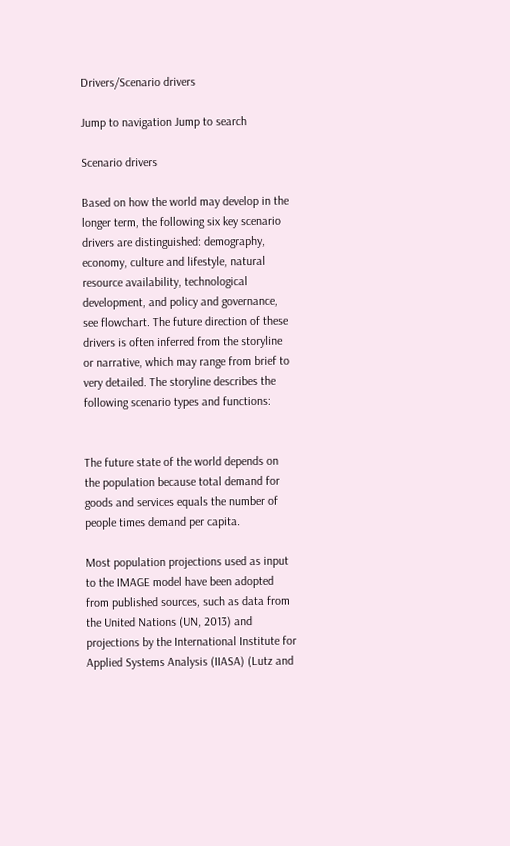Drivers/Scenario drivers

Jump to navigation Jump to search

Scenario drivers

Based on how the world may develop in the longer term, the following six key scenario drivers are distinguished: demography, economy, culture and lifestyle, natural resource availability, technological development, and policy and governance, see flowchart. The future direction of these drivers is often inferred from the storyline or narrative, which may range from brief to very detailed. The storyline describes the following scenario types and functions:


The future state of the world depends on the population because total demand for goods and services equals the number of people times demand per capita.

Most population projections used as input to the IMAGE model have been adopted from published sources, such as data from the United Nations (UN, 2013) and projections by the International Institute for Applied Systems Analysis (IIASA) (Lutz and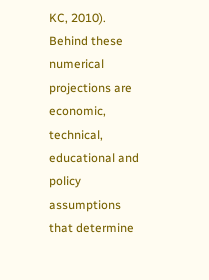KC, 2010). Behind these numerical projections are economic, technical, educational and policy assumptions that determine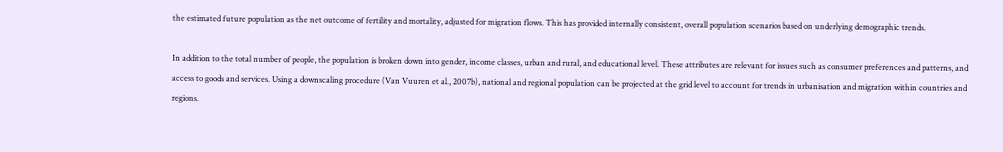the estimated future population as the net outcome of fertility and mortality, adjusted for migration flows. This has provided internally consistent, overall population scenarios based on underlying demographic trends.

In addition to the total number of people, the population is broken down into gender, income classes, urban and rural, and educational level. These attributes are relevant for issues such as consumer preferences and patterns, and access to goods and services. Using a downscaling procedure (Van Vuuren et al., 2007b), national and regional population can be projected at the grid level to account for trends in urbanisation and migration within countries and regions.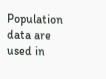Population data are used in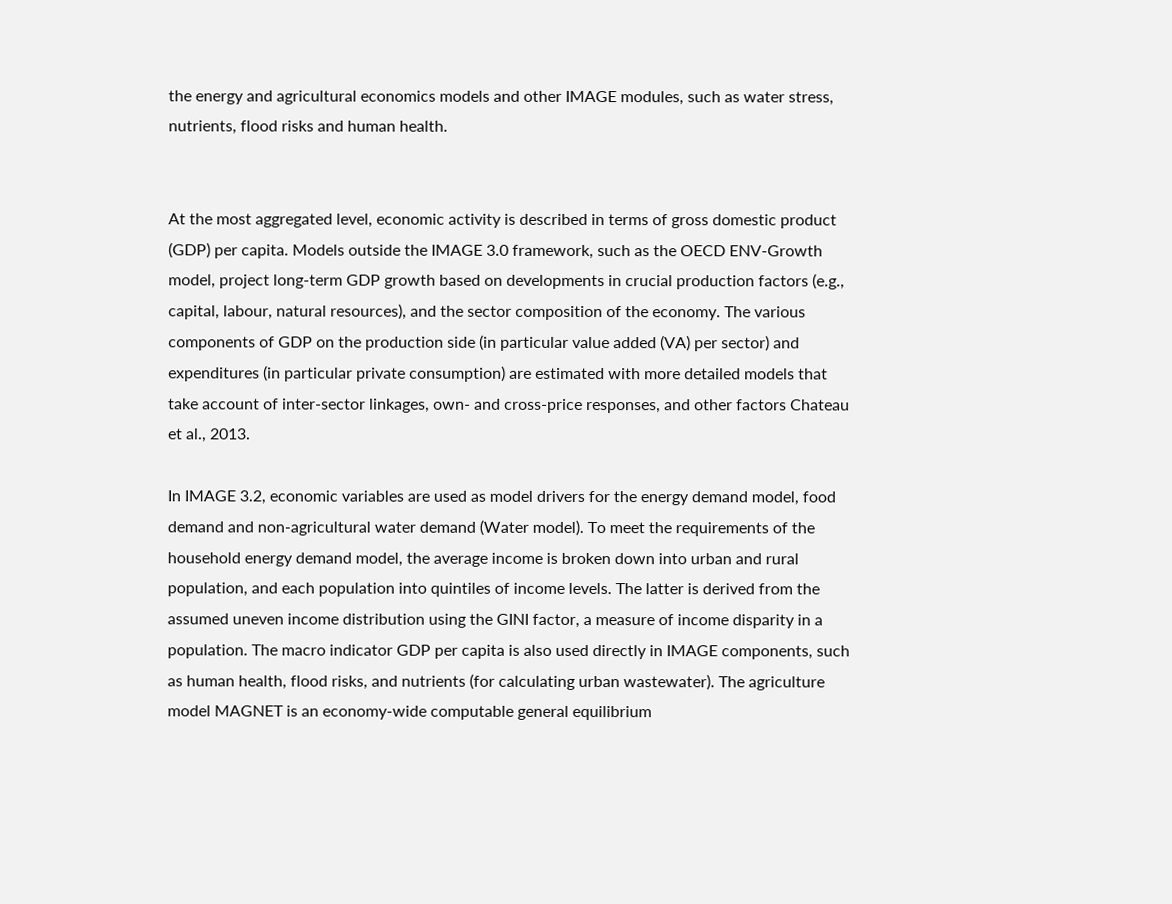the energy and agricultural economics models and other IMAGE modules, such as water stress, nutrients, flood risks and human health.


At the most aggregated level, economic activity is described in terms of gross domestic product (GDP) per capita. Models outside the IMAGE 3.0 framework, such as the OECD ENV-Growth model, project long-term GDP growth based on developments in crucial production factors (e.g., capital, labour, natural resources), and the sector composition of the economy. The various components of GDP on the production side (in particular value added (VA) per sector) and expenditures (in particular private consumption) are estimated with more detailed models that take account of inter-sector linkages, own- and cross-price responses, and other factors Chateau et al., 2013.

In IMAGE 3.2, economic variables are used as model drivers for the energy demand model, food demand and non-agricultural water demand (Water model). To meet the requirements of the household energy demand model, the average income is broken down into urban and rural population, and each population into quintiles of income levels. The latter is derived from the assumed uneven income distribution using the GINI factor, a measure of income disparity in a population. The macro indicator GDP per capita is also used directly in IMAGE components, such as human health, flood risks, and nutrients (for calculating urban wastewater). The agriculture model MAGNET is an economy-wide computable general equilibrium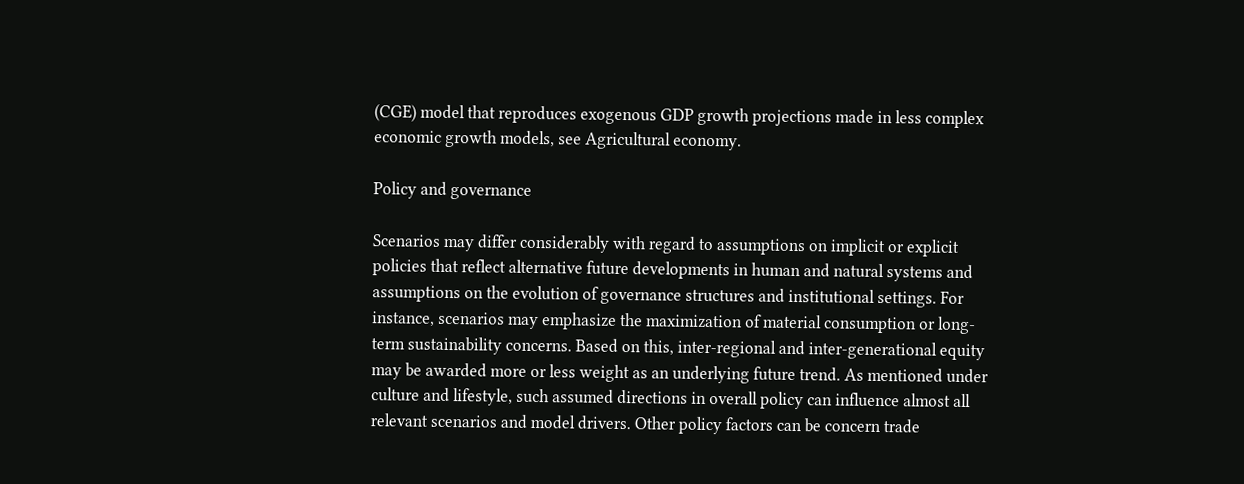(CGE) model that reproduces exogenous GDP growth projections made in less complex economic growth models, see Agricultural economy.

Policy and governance

Scenarios may differ considerably with regard to assumptions on implicit or explicit policies that reflect alternative future developments in human and natural systems and assumptions on the evolution of governance structures and institutional settings. For instance, scenarios may emphasize the maximization of material consumption or long-term sustainability concerns. Based on this, inter-regional and inter-generational equity may be awarded more or less weight as an underlying future trend. As mentioned under culture and lifestyle, such assumed directions in overall policy can influence almost all relevant scenarios and model drivers. Other policy factors can be concern trade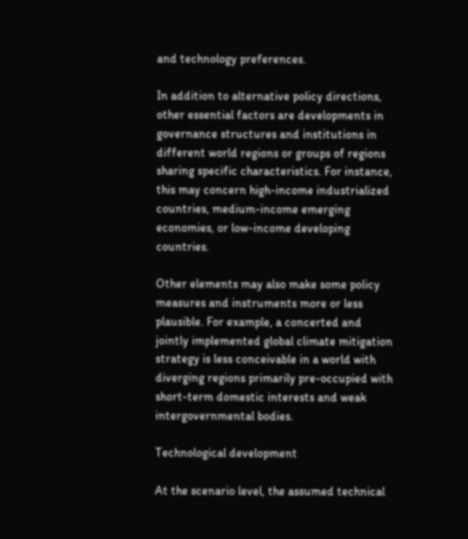and technology preferences.

In addition to alternative policy directions, other essential factors are developments in governance structures and institutions in different world regions or groups of regions sharing specific characteristics. For instance, this may concern high-income industrialized countries, medium-income emerging economies, or low-income developing countries.

Other elements may also make some policy measures and instruments more or less plausible. For example, a concerted and jointly implemented global climate mitigation strategy is less conceivable in a world with diverging regions primarily pre-occupied with short-term domestic interests and weak intergovernmental bodies.

Technological development

At the scenario level, the assumed technical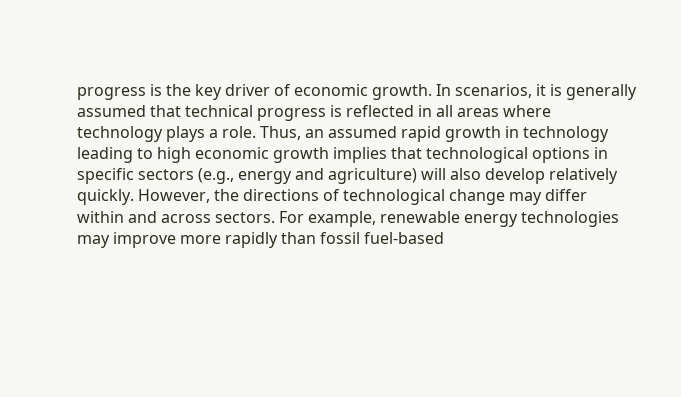progress is the key driver of economic growth. In scenarios, it is generally assumed that technical progress is reflected in all areas where technology plays a role. Thus, an assumed rapid growth in technology leading to high economic growth implies that technological options in specific sectors (e.g., energy and agriculture) will also develop relatively quickly. However, the directions of technological change may differ within and across sectors. For example, renewable energy technologies may improve more rapidly than fossil fuel-based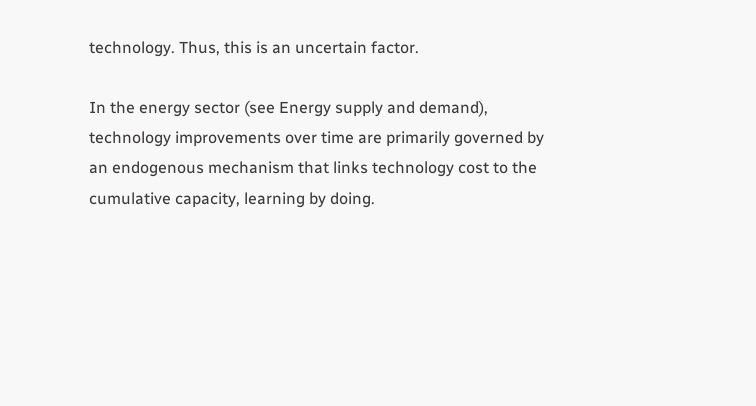technology. Thus, this is an uncertain factor.

In the energy sector (see Energy supply and demand), technology improvements over time are primarily governed by an endogenous mechanism that links technology cost to the cumulative capacity, learning by doing.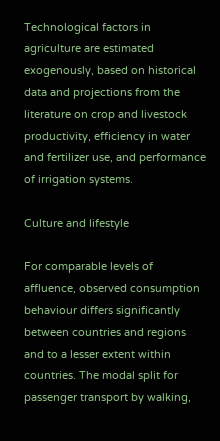Technological factors in agriculture are estimated exogenously, based on historical data and projections from the literature on crop and livestock productivity, efficiency in water and fertilizer use, and performance of irrigation systems.

Culture and lifestyle

For comparable levels of affluence, observed consumption behaviour differs significantly between countries and regions and to a lesser extent within countries. The modal split for passenger transport by walking,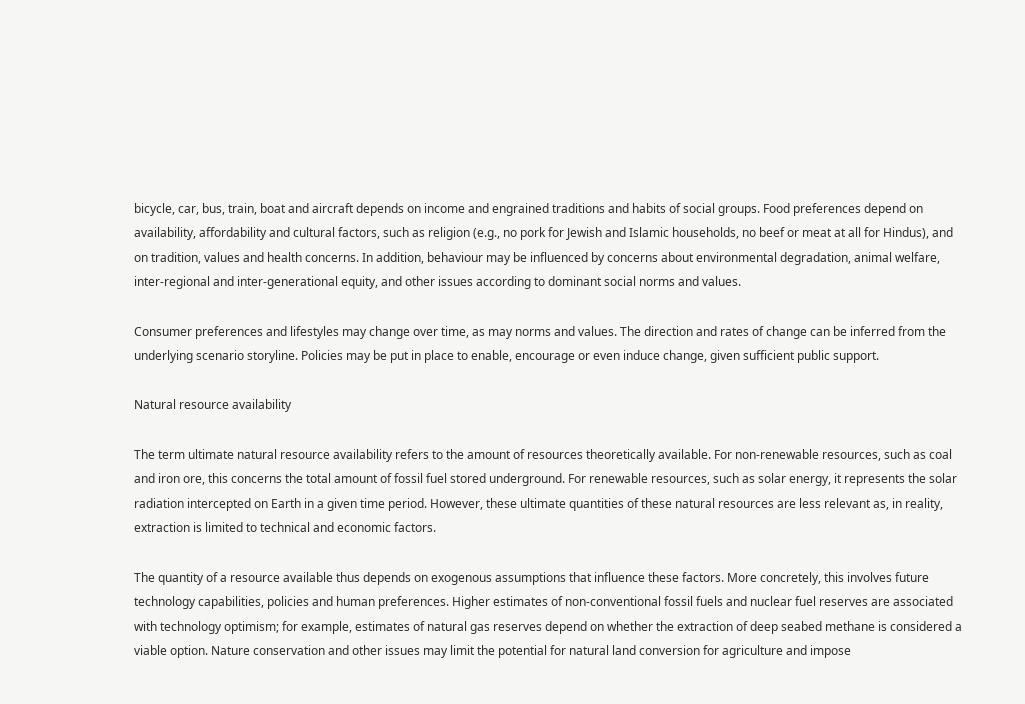bicycle, car, bus, train, boat and aircraft depends on income and engrained traditions and habits of social groups. Food preferences depend on availability, affordability and cultural factors, such as religion (e.g., no pork for Jewish and Islamic households, no beef or meat at all for Hindus), and on tradition, values and health concerns. In addition, behaviour may be influenced by concerns about environmental degradation, animal welfare, inter-regional and inter-generational equity, and other issues according to dominant social norms and values.

Consumer preferences and lifestyles may change over time, as may norms and values. The direction and rates of change can be inferred from the underlying scenario storyline. Policies may be put in place to enable, encourage or even induce change, given sufficient public support.

Natural resource availability

The term ultimate natural resource availability refers to the amount of resources theoretically available. For non-renewable resources, such as coal and iron ore, this concerns the total amount of fossil fuel stored underground. For renewable resources, such as solar energy, it represents the solar radiation intercepted on Earth in a given time period. However, these ultimate quantities of these natural resources are less relevant as, in reality, extraction is limited to technical and economic factors.

The quantity of a resource available thus depends on exogenous assumptions that influence these factors. More concretely, this involves future technology capabilities, policies and human preferences. Higher estimates of non-conventional fossil fuels and nuclear fuel reserves are associated with technology optimism; for example, estimates of natural gas reserves depend on whether the extraction of deep seabed methane is considered a viable option. Nature conservation and other issues may limit the potential for natural land conversion for agriculture and impose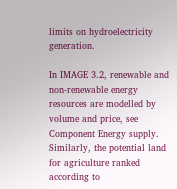limits on hydroelectricity generation.

In IMAGE 3.2, renewable and non-renewable energy resources are modelled by volume and price, see Component Energy supply. Similarly, the potential land for agriculture ranked according to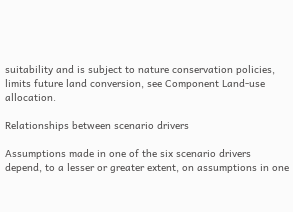suitability and is subject to nature conservation policies, limits future land conversion, see Component Land-use allocation.

Relationships between scenario drivers

Assumptions made in one of the six scenario drivers depend, to a lesser or greater extent, on assumptions in one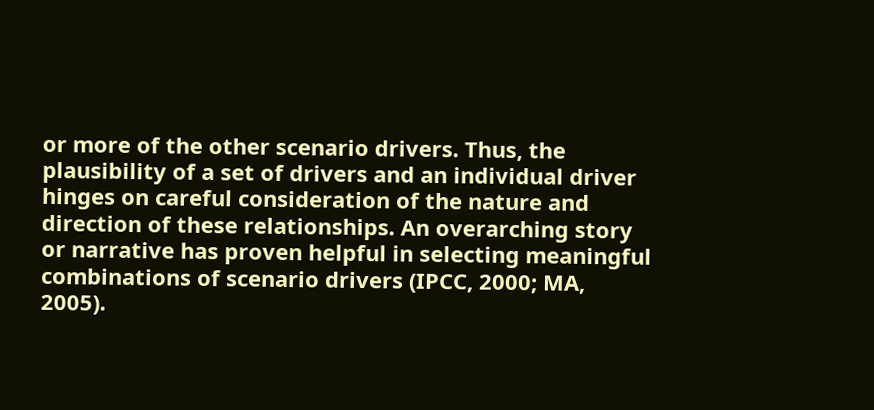or more of the other scenario drivers. Thus, the plausibility of a set of drivers and an individual driver hinges on careful consideration of the nature and direction of these relationships. An overarching story or narrative has proven helpful in selecting meaningful combinations of scenario drivers (IPCC, 2000; MA, 2005).